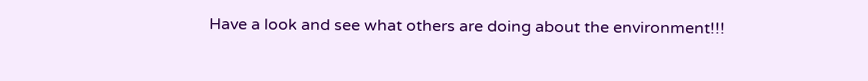Have a look and see what others are doing about the environment!!!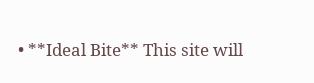• **Ideal Bite** This site will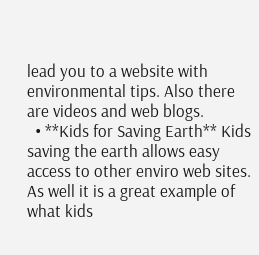lead you to a website with environmental tips. Also there are videos and web blogs.
  • **Kids for Saving Earth** Kids saving the earth allows easy access to other enviro web sites. As well it is a great example of what kids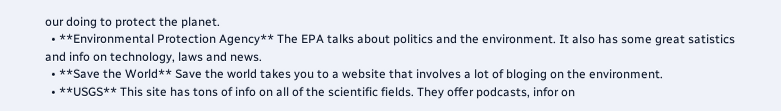our doing to protect the planet.
  • **Environmental Protection Agency** The EPA talks about politics and the environment. It also has some great satistics and info on technology, laws and news.
  • **Save the World** Save the world takes you to a website that involves a lot of bloging on the environment.
  • **USGS** This site has tons of info on all of the scientific fields. They offer podcasts, infor on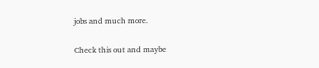jobs and much more.

Check this out and maybe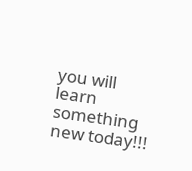you will learn something new today!!!